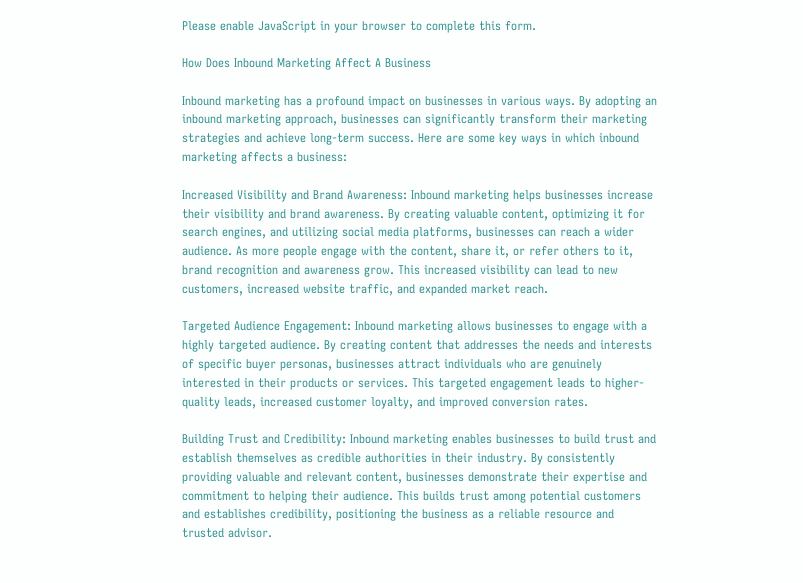Please enable JavaScript in your browser to complete this form.

How Does Inbound Marketing Affect A Business

Inbound marketing has a profound impact on businesses in various ways. By adopting an inbound marketing approach, businesses can significantly transform their marketing strategies and achieve long-term success. Here are some key ways in which inbound marketing affects a business:

Increased Visibility and Brand Awareness: Inbound marketing helps businesses increase their visibility and brand awareness. By creating valuable content, optimizing it for search engines, and utilizing social media platforms, businesses can reach a wider audience. As more people engage with the content, share it, or refer others to it, brand recognition and awareness grow. This increased visibility can lead to new customers, increased website traffic, and expanded market reach.

Targeted Audience Engagement: Inbound marketing allows businesses to engage with a highly targeted audience. By creating content that addresses the needs and interests of specific buyer personas, businesses attract individuals who are genuinely interested in their products or services. This targeted engagement leads to higher-quality leads, increased customer loyalty, and improved conversion rates.

Building Trust and Credibility: Inbound marketing enables businesses to build trust and establish themselves as credible authorities in their industry. By consistently providing valuable and relevant content, businesses demonstrate their expertise and commitment to helping their audience. This builds trust among potential customers and establishes credibility, positioning the business as a reliable resource and trusted advisor.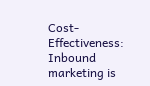Cost-Effectiveness: Inbound marketing is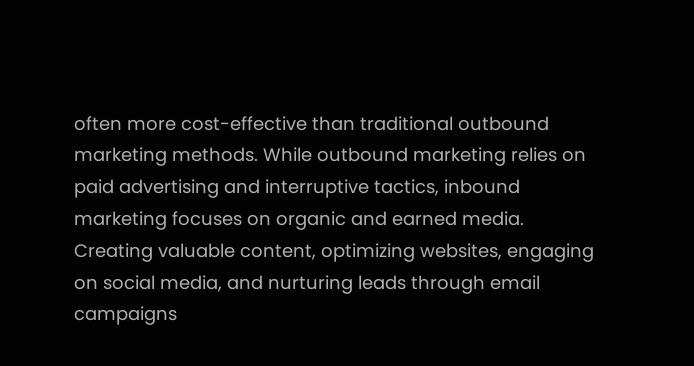often more cost-effective than traditional outbound marketing methods. While outbound marketing relies on paid advertising and interruptive tactics, inbound marketing focuses on organic and earned media. Creating valuable content, optimizing websites, engaging on social media, and nurturing leads through email campaigns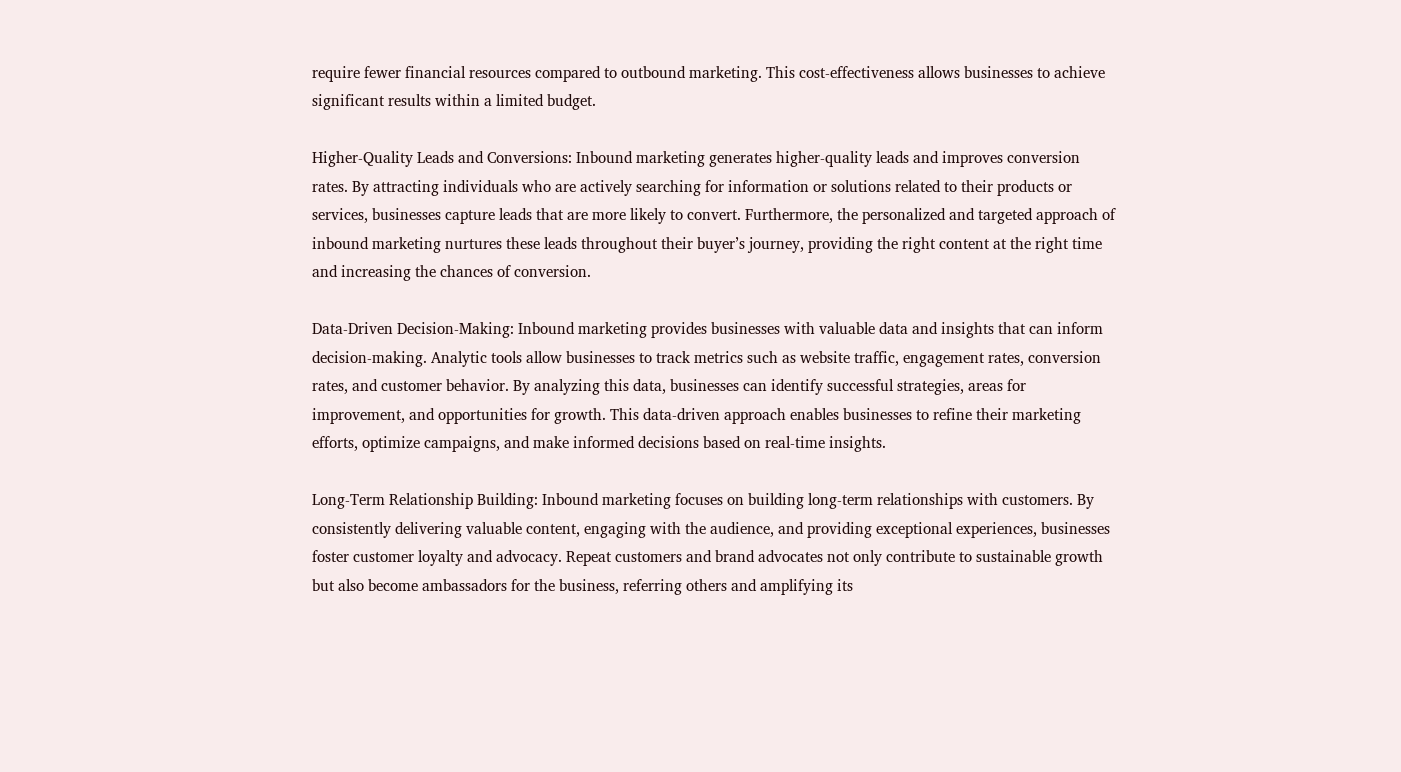require fewer financial resources compared to outbound marketing. This cost-effectiveness allows businesses to achieve significant results within a limited budget.

Higher-Quality Leads and Conversions: Inbound marketing generates higher-quality leads and improves conversion rates. By attracting individuals who are actively searching for information or solutions related to their products or services, businesses capture leads that are more likely to convert. Furthermore, the personalized and targeted approach of inbound marketing nurtures these leads throughout their buyer’s journey, providing the right content at the right time and increasing the chances of conversion.

Data-Driven Decision-Making: Inbound marketing provides businesses with valuable data and insights that can inform decision-making. Analytic tools allow businesses to track metrics such as website traffic, engagement rates, conversion rates, and customer behavior. By analyzing this data, businesses can identify successful strategies, areas for improvement, and opportunities for growth. This data-driven approach enables businesses to refine their marketing efforts, optimize campaigns, and make informed decisions based on real-time insights.

Long-Term Relationship Building: Inbound marketing focuses on building long-term relationships with customers. By consistently delivering valuable content, engaging with the audience, and providing exceptional experiences, businesses foster customer loyalty and advocacy. Repeat customers and brand advocates not only contribute to sustainable growth but also become ambassadors for the business, referring others and amplifying its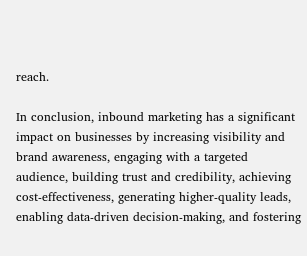reach.

In conclusion, inbound marketing has a significant impact on businesses by increasing visibility and brand awareness, engaging with a targeted audience, building trust and credibility, achieving cost-effectiveness, generating higher-quality leads, enabling data-driven decision-making, and fostering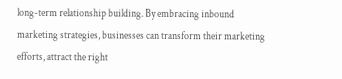long-term relationship building. By embracing inbound marketing strategies, businesses can transform their marketing efforts, attract the right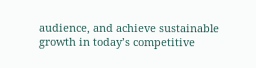audience, and achieve sustainable growth in today’s competitive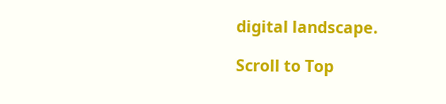digital landscape.

Scroll to Top